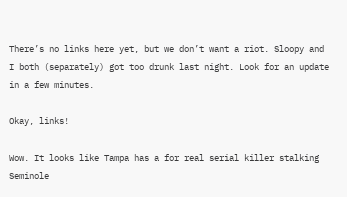There’s no links here yet, but we don’t want a riot. Sloopy and I both (separately) got too drunk last night. Look for an update in a few minutes.

Okay, links!

Wow. It looks like Tampa has a for real serial killer stalking Seminole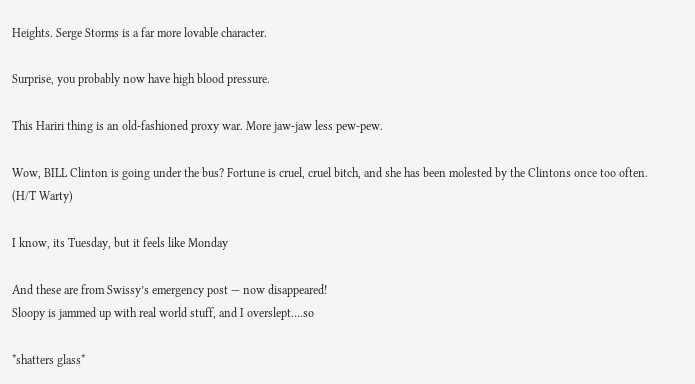Heights. Serge Storms is a far more lovable character.

Surprise, you probably now have high blood pressure.

This Hariri thing is an old-fashioned proxy war. More jaw-jaw less pew-pew.

Wow, BILL Clinton is going under the bus? Fortune is cruel, cruel bitch, and she has been molested by the Clintons once too often. (H/T Warty)

I know, its Tuesday, but it feels like Monday

And these are from Swissy’s emergency post — now disappeared!
Sloopy is jammed up with real world stuff, and I overslept….so

*shatters glass*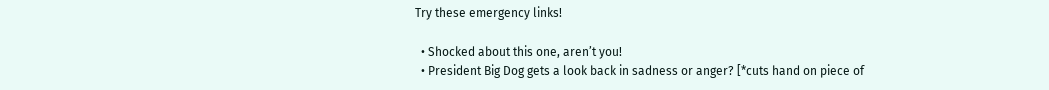Try these emergency links!

  • Shocked about this one, aren’t you!
  • President Big Dog gets a look back in sadness or anger? [*cuts hand on piece of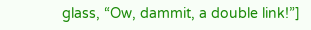glass, “Ow, dammit, a double link!”]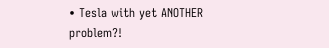• Tesla with yet ANOTHER problem?!